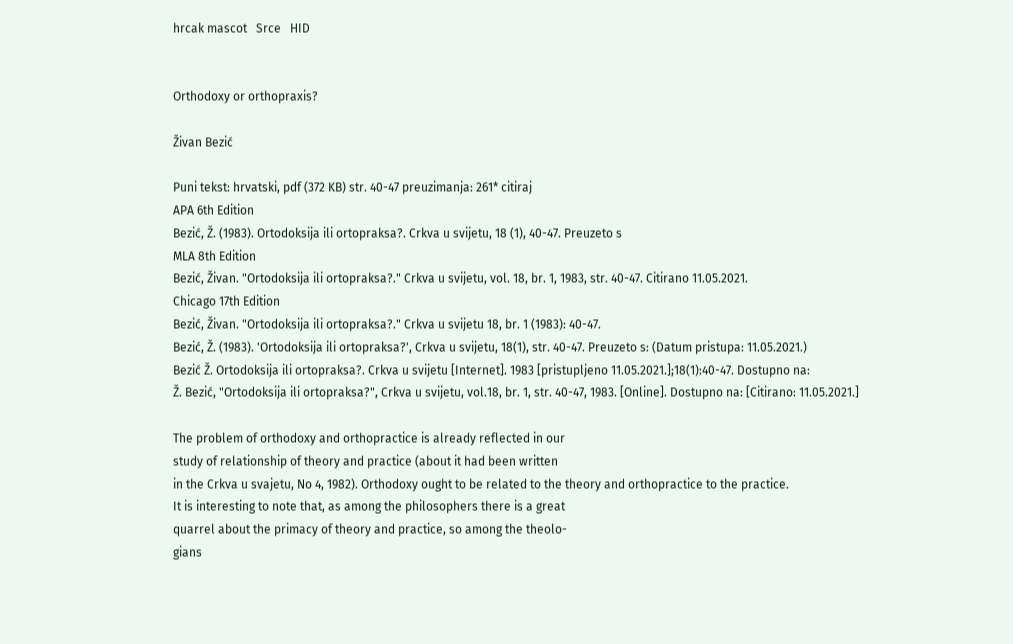hrcak mascot   Srce   HID


Orthodoxy or orthopraxis?

Živan Bezić

Puni tekst: hrvatski, pdf (372 KB) str. 40-47 preuzimanja: 261* citiraj
APA 6th Edition
Bezić, Ž. (1983). Ortodoksija ili ortopraksa?. Crkva u svijetu, 18 (1), 40-47. Preuzeto s
MLA 8th Edition
Bezić, Živan. "Ortodoksija ili ortopraksa?." Crkva u svijetu, vol. 18, br. 1, 1983, str. 40-47. Citirano 11.05.2021.
Chicago 17th Edition
Bezić, Živan. "Ortodoksija ili ortopraksa?." Crkva u svijetu 18, br. 1 (1983): 40-47.
Bezić, Ž. (1983). 'Ortodoksija ili ortopraksa?', Crkva u svijetu, 18(1), str. 40-47. Preuzeto s: (Datum pristupa: 11.05.2021.)
Bezić Ž. Ortodoksija ili ortopraksa?. Crkva u svijetu [Internet]. 1983 [pristupljeno 11.05.2021.];18(1):40-47. Dostupno na:
Ž. Bezić, "Ortodoksija ili ortopraksa?", Crkva u svijetu, vol.18, br. 1, str. 40-47, 1983. [Online]. Dostupno na: [Citirano: 11.05.2021.]

The problem of orthodoxy and orthopractice is already reflected in our
study of relationship of theory and practice (about it had been written
in the Crkva u svajetu, No 4, 1982). Orthodoxy ought to be related to the theory and orthopractice to the practice.
It is interesting to note that, as among the philosophers there is a great
quarrel about the primacy of theory and practice, so among the theolo-
gians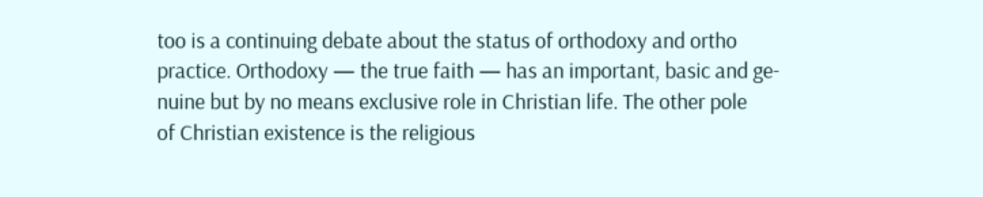too is a continuing debate about the status of orthodoxy and ortho
practice. Orthodoxy — the true faith — has an important, basic and ge-
nuine but by no means exclusive role in Christian life. The other pole
of Christian existence is the religious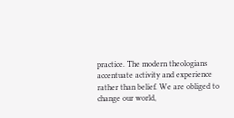practice. The modern theologians
accentuate activity and experience rather than belief. We are obliged to
change our world,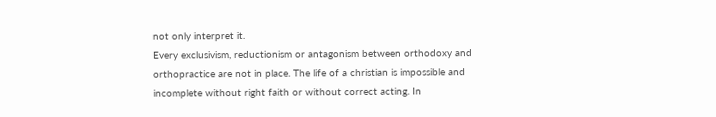not only interpret it.
Every exclusivism, reductionism or antagonism between orthodoxy and
orthopractice are not in place. The life of a christian is impossible and
incomplete without right faith or without correct acting. In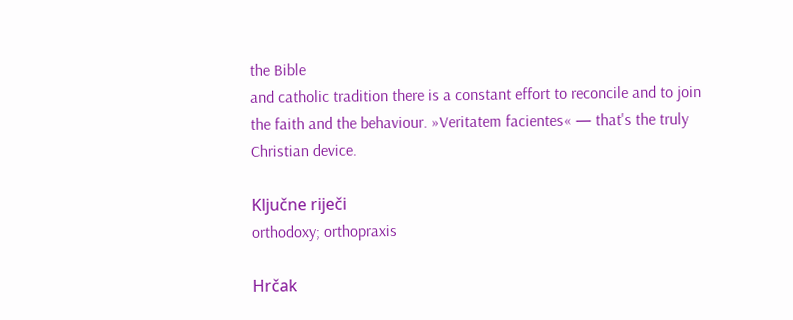the Bible
and catholic tradition there is a constant effort to reconcile and to join
the faith and the behaviour. »Veritatem facientes« — that's the truly
Christian device.

Ključne riječi
orthodoxy; orthopraxis

Hrčak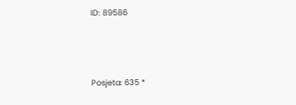ID: 89586



Posjeta: 635 *